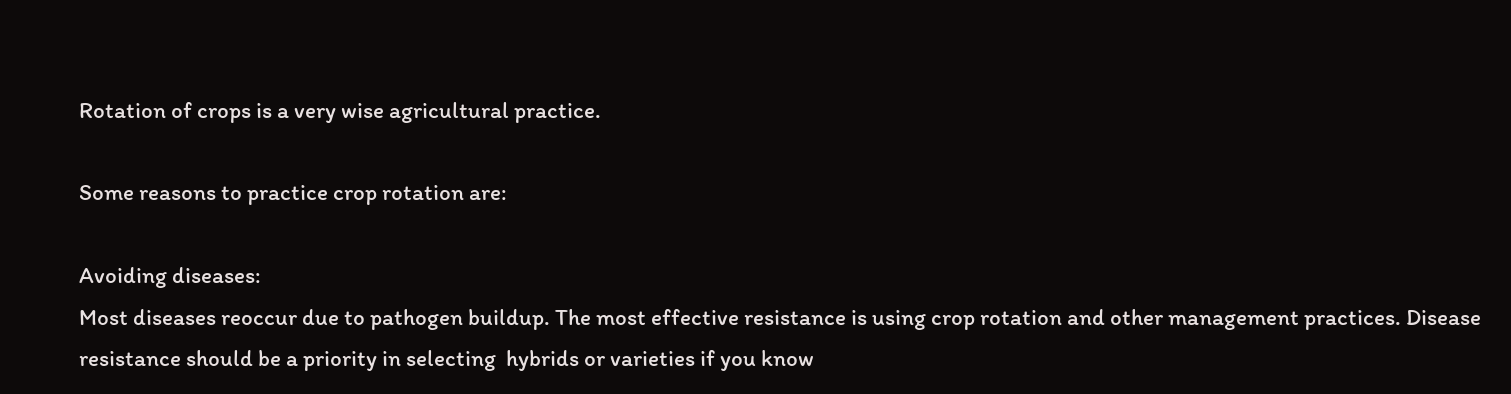Rotation of crops is a very wise agricultural practice.

Some reasons to practice crop rotation are:

Avoiding diseases:
Most diseases reoccur due to pathogen buildup. The most effective resistance is using crop rotation and other management practices. Disease resistance should be a priority in selecting  hybrids or varieties if you know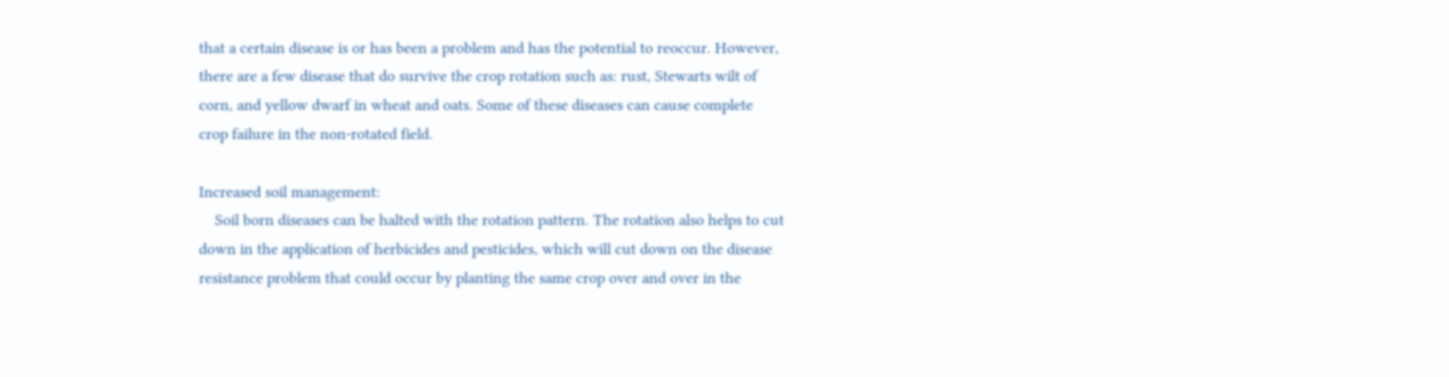that a certain disease is or has been a problem and has the potential to reoccur. However, there are a few disease that do survive the crop rotation such as: rust, Stewarts wilt of corn, and yellow dwarf in wheat and oats. Some of these diseases can cause complete crop failure in the non-rotated field.

Increased soil management:
    Soil born diseases can be halted with the rotation pattern. The rotation also helps to cut down in the application of herbicides and pesticides, which will cut down on the disease resistance problem that could occur by planting the same crop over and over in the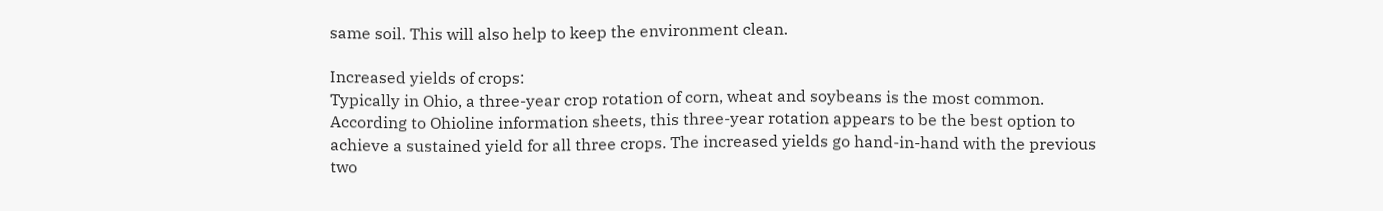same soil. This will also help to keep the environment clean.

Increased yields of crops:
Typically in Ohio, a three-year crop rotation of corn, wheat and soybeans is the most common. According to Ohioline information sheets, this three-year rotation appears to be the best option to achieve a sustained yield for all three crops. The increased yields go hand-in-hand with the previous two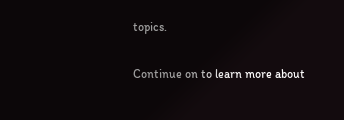topics.

Continue on to learn more about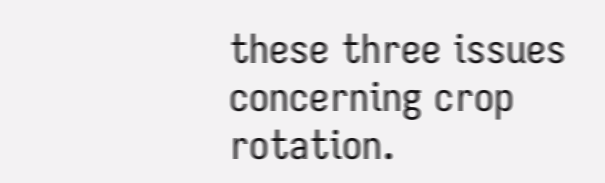these three issues concerning crop rotation.